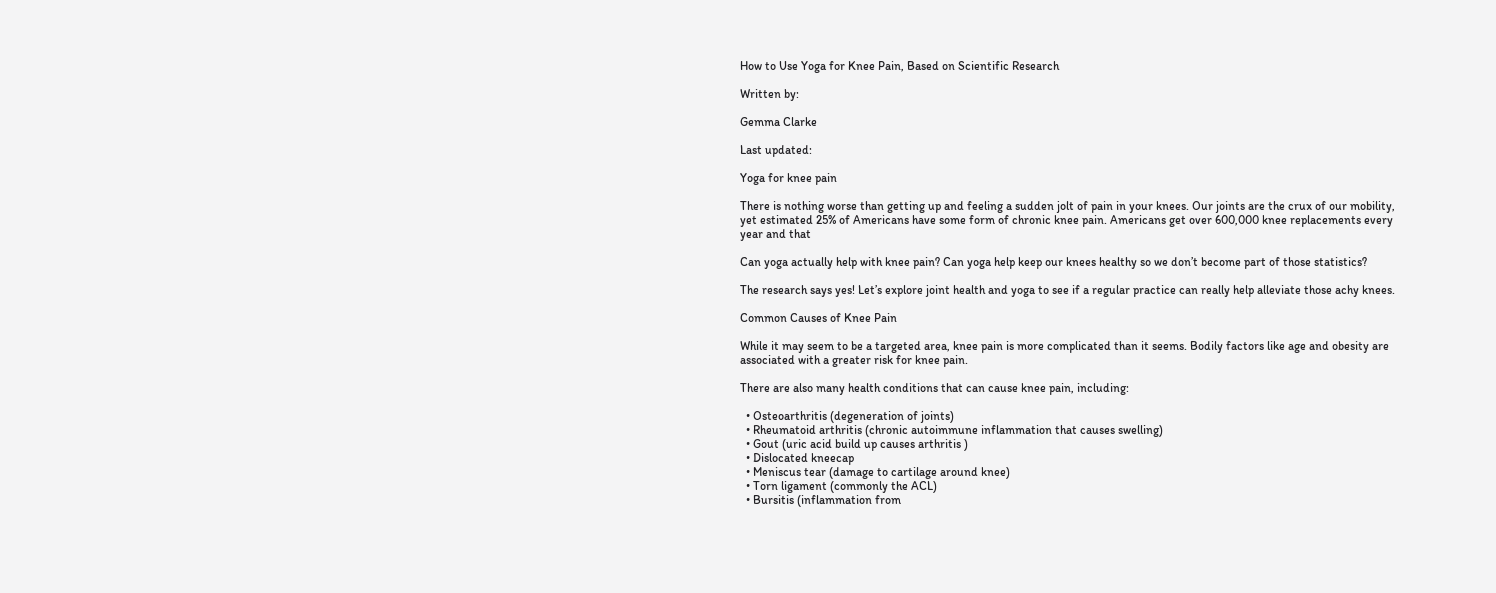How to Use Yoga for Knee Pain, Based on Scientific Research

Written by:

Gemma Clarke

Last updated:

Yoga for knee pain

There is nothing worse than getting up and feeling a sudden jolt of pain in your knees. Our joints are the crux of our mobility, yet estimated 25% of Americans have some form of chronic knee pain. Americans get over 600,000 knee replacements every year and that

Can yoga actually help with knee pain? Can yoga help keep our knees healthy so we don’t become part of those statistics?

The research says yes! Let’s explore joint health and yoga to see if a regular practice can really help alleviate those achy knees.

Common Causes of Knee Pain

While it may seem to be a targeted area, knee pain is more complicated than it seems. Bodily factors like age and obesity are associated with a greater risk for knee pain.

There are also many health conditions that can cause knee pain, including:

  • Osteoarthritis (degeneration of joints)
  • Rheumatoid arthritis (chronic autoimmune inflammation that causes swelling)
  • Gout (uric acid build up causes arthritis )
  • Dislocated kneecap
  • Meniscus tear (damage to cartilage around knee)
  • Torn ligament (commonly the ACL)
  • Bursitis (inflammation from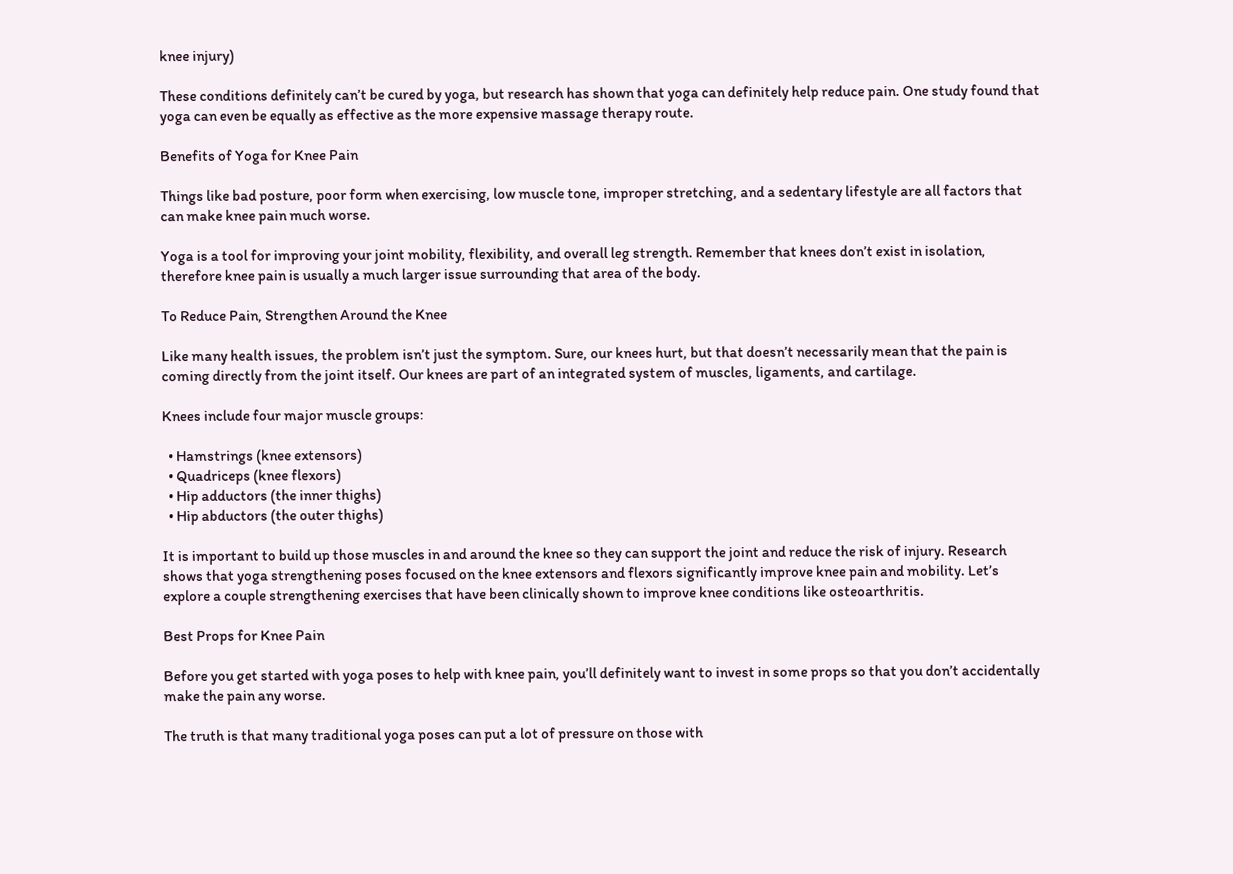knee injury)

These conditions definitely can’t be cured by yoga, but research has shown that yoga can definitely help reduce pain. One study found that yoga can even be equally as effective as the more expensive massage therapy route.

Benefits of Yoga for Knee Pain

Things like bad posture, poor form when exercising, low muscle tone, improper stretching, and a sedentary lifestyle are all factors that can make knee pain much worse.

Yoga is a tool for improving your joint mobility, flexibility, and overall leg strength. Remember that knees don’t exist in isolation, therefore knee pain is usually a much larger issue surrounding that area of the body.

To Reduce Pain, Strengthen Around the Knee

Like many health issues, the problem isn’t just the symptom. Sure, our knees hurt, but that doesn’t necessarily mean that the pain is coming directly from the joint itself. Our knees are part of an integrated system of muscles, ligaments, and cartilage.

Knees include four major muscle groups:

  • Hamstrings (knee extensors)
  • Quadriceps (knee flexors)
  • Hip adductors (the inner thighs)
  • Hip abductors (the outer thighs)

It is important to build up those muscles in and around the knee so they can support the joint and reduce the risk of injury. Research shows that yoga strengthening poses focused on the knee extensors and flexors significantly improve knee pain and mobility. Let’s explore a couple strengthening exercises that have been clinically shown to improve knee conditions like osteoarthritis.

Best Props for Knee Pain

Before you get started with yoga poses to help with knee pain, you’ll definitely want to invest in some props so that you don’t accidentally make the pain any worse.

The truth is that many traditional yoga poses can put a lot of pressure on those with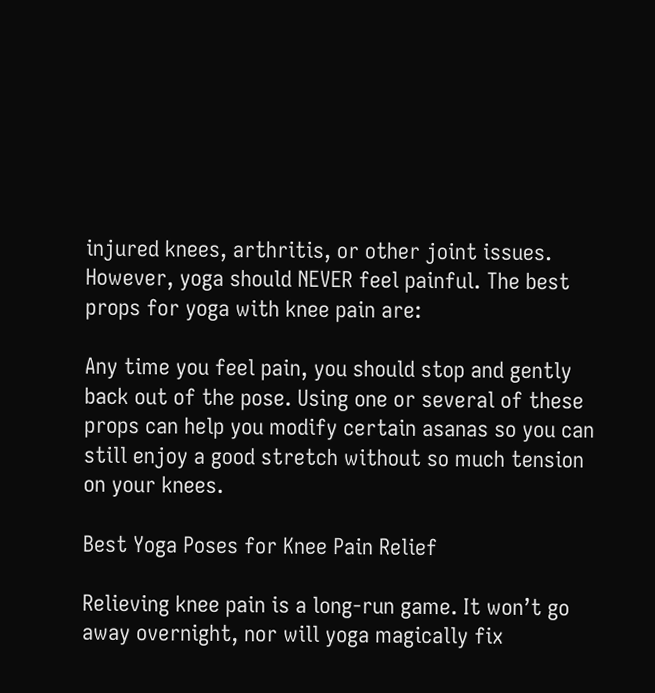injured knees, arthritis, or other joint issues. However, yoga should NEVER feel painful. The best props for yoga with knee pain are:

Any time you feel pain, you should stop and gently back out of the pose. Using one or several of these props can help you modify certain asanas so you can still enjoy a good stretch without so much tension on your knees.

Best Yoga Poses for Knee Pain Relief

Relieving knee pain is a long-run game. It won’t go away overnight, nor will yoga magically fix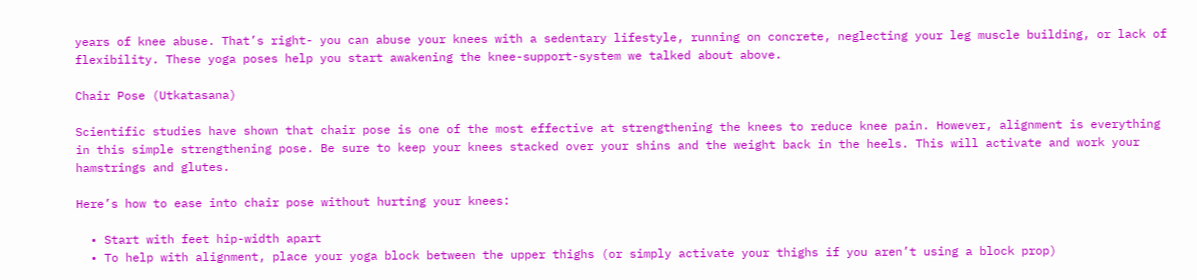years of knee abuse. That’s right- you can abuse your knees with a sedentary lifestyle, running on concrete, neglecting your leg muscle building, or lack of flexibility. These yoga poses help you start awakening the knee-support-system we talked about above.

Chair Pose (Utkatasana)

Scientific studies have shown that chair pose is one of the most effective at strengthening the knees to reduce knee pain. However, alignment is everything in this simple strengthening pose. Be sure to keep your knees stacked over your shins and the weight back in the heels. This will activate and work your hamstrings and glutes.

Here’s how to ease into chair pose without hurting your knees:

  • Start with feet hip-width apart
  • To help with alignment, place your yoga block between the upper thighs (or simply activate your thighs if you aren’t using a block prop)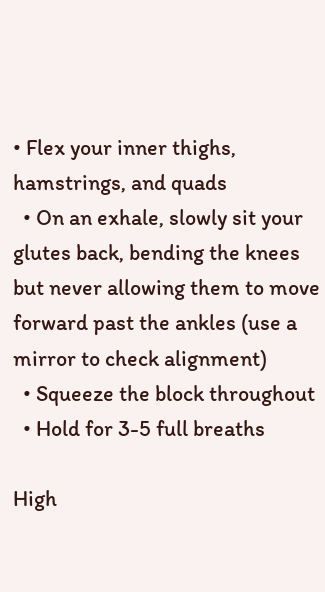• Flex your inner thighs, hamstrings, and quads
  • On an exhale, slowly sit your glutes back, bending the knees but never allowing them to move forward past the ankles (use a mirror to check alignment)
  • Squeeze the block throughout
  • Hold for 3-5 full breaths

High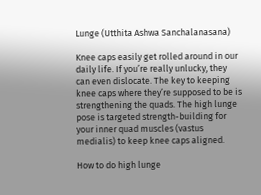Lunge (Utthita Ashwa Sanchalanasana)

Knee caps easily get rolled around in our daily life. If you’re really unlucky, they can even dislocate. The key to keeping knee caps where they’re supposed to be is strengthening the quads. The high lunge pose is targeted strength-building for your inner quad muscles (vastus medialis) to keep knee caps aligned.

How to do high lunge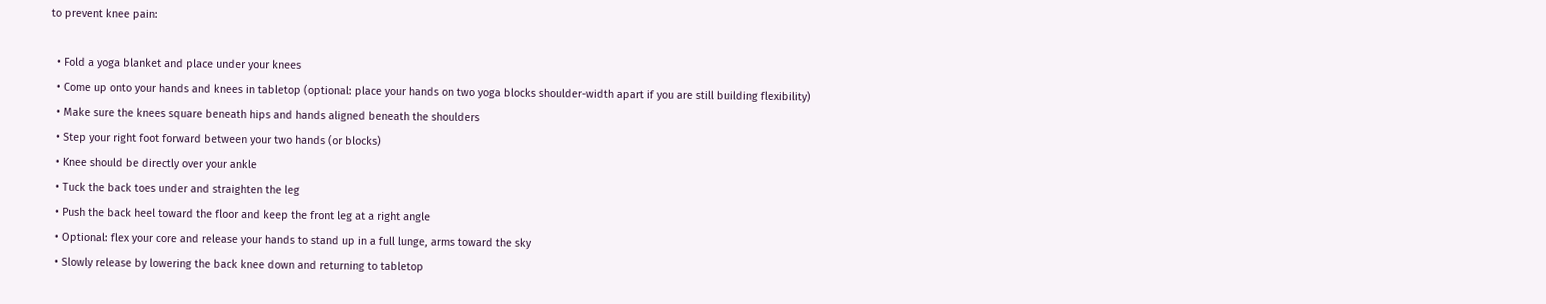to prevent knee pain:

  • Fold a yoga blanket and place under your knees
  • Come up onto your hands and knees in tabletop (optional: place your hands on two yoga blocks shoulder-width apart if you are still building flexibility)
  • Make sure the knees square beneath hips and hands aligned beneath the shoulders
  • Step your right foot forward between your two hands (or blocks)
  • Knee should be directly over your ankle
  • Tuck the back toes under and straighten the leg
  • Push the back heel toward the floor and keep the front leg at a right angle
  • Optional: flex your core and release your hands to stand up in a full lunge, arms toward the sky
  • Slowly release by lowering the back knee down and returning to tabletop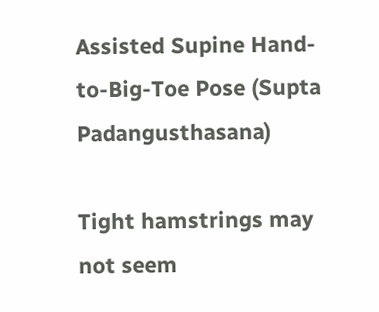Assisted Supine Hand-to-Big-Toe Pose (Supta Padangusthasana)

Tight hamstrings may not seem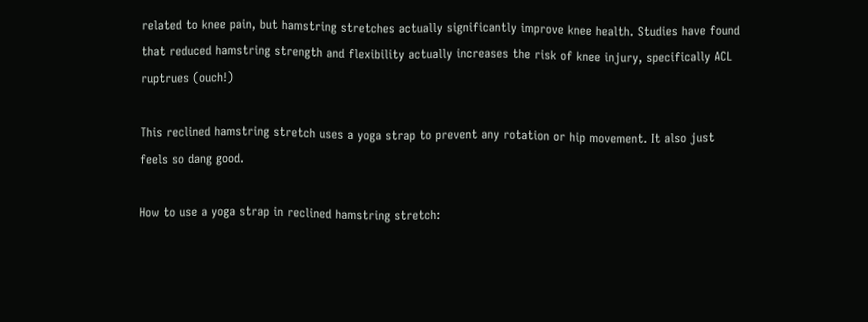related to knee pain, but hamstring stretches actually significantly improve knee health. Studies have found that reduced hamstring strength and flexibility actually increases the risk of knee injury, specifically ACL ruptrues (ouch!)

This reclined hamstring stretch uses a yoga strap to prevent any rotation or hip movement. It also just feels so dang good.

How to use a yoga strap in reclined hamstring stretch: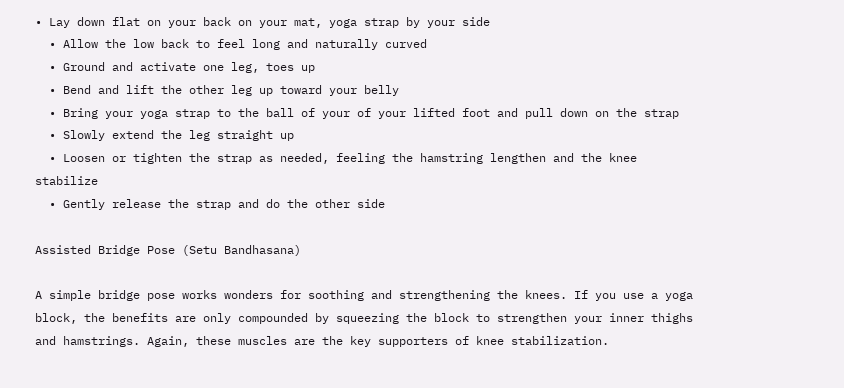• Lay down flat on your back on your mat, yoga strap by your side
  • Allow the low back to feel long and naturally curved
  • Ground and activate one leg, toes up
  • Bend and lift the other leg up toward your belly
  • Bring your yoga strap to the ball of your of your lifted foot and pull down on the strap
  • Slowly extend the leg straight up
  • Loosen or tighten the strap as needed, feeling the hamstring lengthen and the knee stabilize
  • Gently release the strap and do the other side

Assisted Bridge Pose (Setu Bandhasana)

A simple bridge pose works wonders for soothing and strengthening the knees. If you use a yoga block, the benefits are only compounded by squeezing the block to strengthen your inner thighs and hamstrings. Again, these muscles are the key supporters of knee stabilization.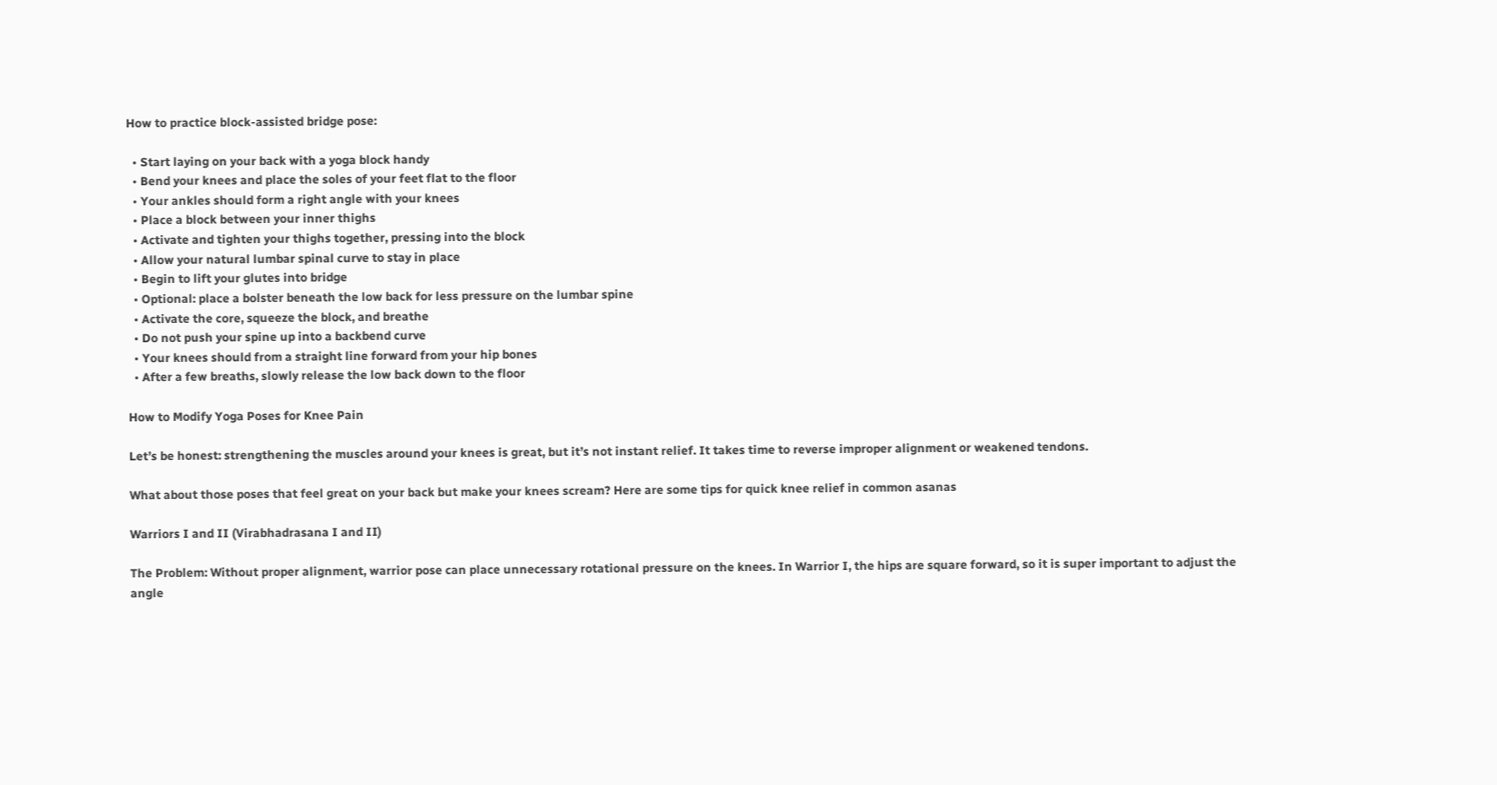How to practice block-assisted bridge pose:

  • Start laying on your back with a yoga block handy
  • Bend your knees and place the soles of your feet flat to the floor
  • Your ankles should form a right angle with your knees
  • Place a block between your inner thighs
  • Activate and tighten your thighs together, pressing into the block
  • Allow your natural lumbar spinal curve to stay in place
  • Begin to lift your glutes into bridge
  • Optional: place a bolster beneath the low back for less pressure on the lumbar spine
  • Activate the core, squeeze the block, and breathe
  • Do not push your spine up into a backbend curve
  • Your knees should from a straight line forward from your hip bones
  • After a few breaths, slowly release the low back down to the floor

How to Modify Yoga Poses for Knee Pain

Let’s be honest: strengthening the muscles around your knees is great, but it’s not instant relief. It takes time to reverse improper alignment or weakened tendons.

What about those poses that feel great on your back but make your knees scream? Here are some tips for quick knee relief in common asanas

Warriors I and II (Virabhadrasana I and II)

The Problem: Without proper alignment, warrior pose can place unnecessary rotational pressure on the knees. In Warrior I, the hips are square forward, so it is super important to adjust the angle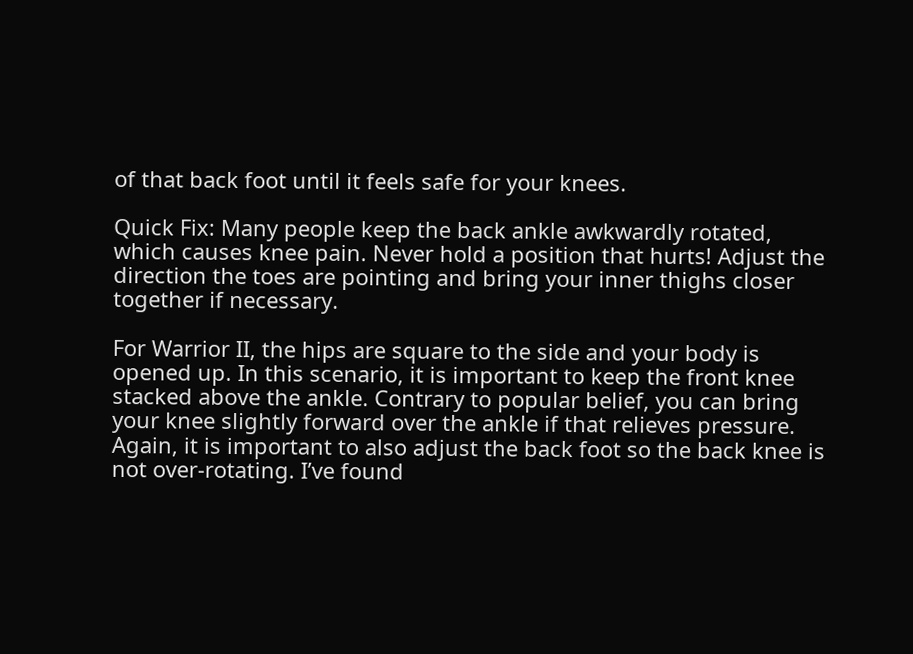of that back foot until it feels safe for your knees.

Quick Fix: Many people keep the back ankle awkwardly rotated, which causes knee pain. Never hold a position that hurts! Adjust the direction the toes are pointing and bring your inner thighs closer together if necessary.

For Warrior II, the hips are square to the side and your body is opened up. In this scenario, it is important to keep the front knee stacked above the ankle. Contrary to popular belief, you can bring your knee slightly forward over the ankle if that relieves pressure. Again, it is important to also adjust the back foot so the back knee is not over-rotating. I’ve found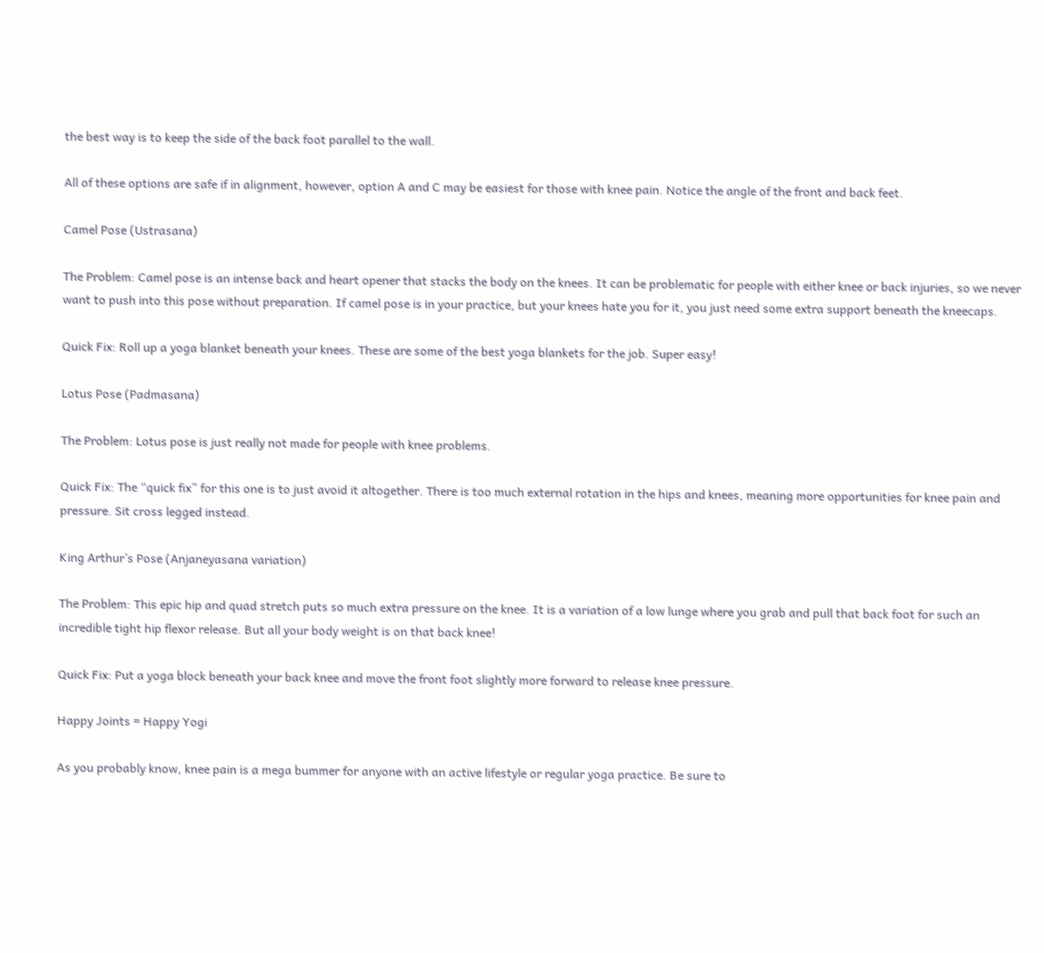the best way is to keep the side of the back foot parallel to the wall.

All of these options are safe if in alignment, however, option A and C may be easiest for those with knee pain. Notice the angle of the front and back feet.

Camel Pose (Ustrasana)

The Problem: Camel pose is an intense back and heart opener that stacks the body on the knees. It can be problematic for people with either knee or back injuries, so we never want to push into this pose without preparation. If camel pose is in your practice, but your knees hate you for it, you just need some extra support beneath the kneecaps.

Quick Fix: Roll up a yoga blanket beneath your knees. These are some of the best yoga blankets for the job. Super easy!

Lotus Pose (Padmasana)

The Problem: Lotus pose is just really not made for people with knee problems.

Quick Fix: The “quick fix” for this one is to just avoid it altogether. There is too much external rotation in the hips and knees, meaning more opportunities for knee pain and pressure. Sit cross legged instead.

King Arthur’s Pose (Anjaneyasana variation)

The Problem: This epic hip and quad stretch puts so much extra pressure on the knee. It is a variation of a low lunge where you grab and pull that back foot for such an incredible tight hip flexor release. But all your body weight is on that back knee!

Quick Fix: Put a yoga block beneath your back knee and move the front foot slightly more forward to release knee pressure.

Happy Joints = Happy Yogi

As you probably know, knee pain is a mega bummer for anyone with an active lifestyle or regular yoga practice. Be sure to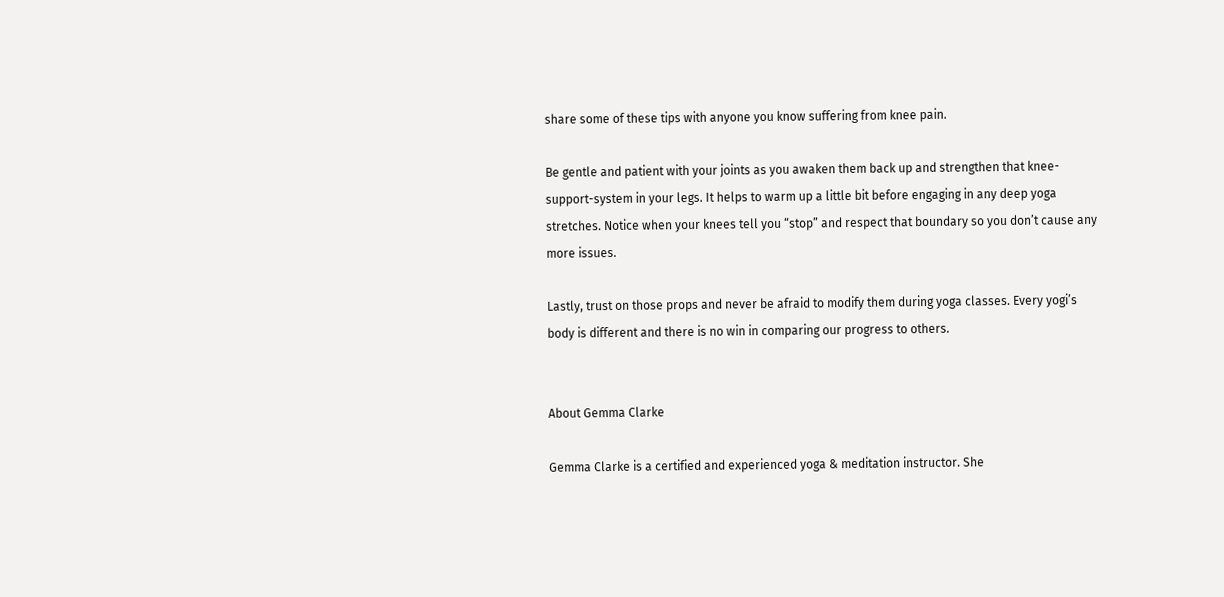share some of these tips with anyone you know suffering from knee pain.

Be gentle and patient with your joints as you awaken them back up and strengthen that knee-support-system in your legs. It helps to warm up a little bit before engaging in any deep yoga stretches. Notice when your knees tell you “stop” and respect that boundary so you don’t cause any more issues.

Lastly, trust on those props and never be afraid to modify them during yoga classes. Every yogi’s body is different and there is no win in comparing our progress to others.


About Gemma Clarke

Gemma Clarke is a certified and experienced yoga & meditation instructor. She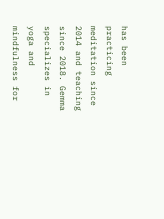has been practicing meditation since 2014 and teaching since 2018. Gemma specializes in yoga and mindfulness for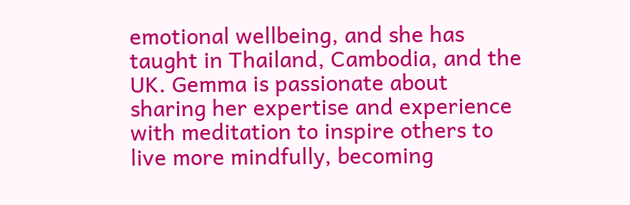emotional wellbeing, and she has taught in Thailand, Cambodia, and the UK. Gemma is passionate about sharing her expertise and experience with meditation to inspire others to live more mindfully, becoming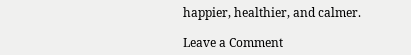happier, healthier, and calmer.

Leave a Comment